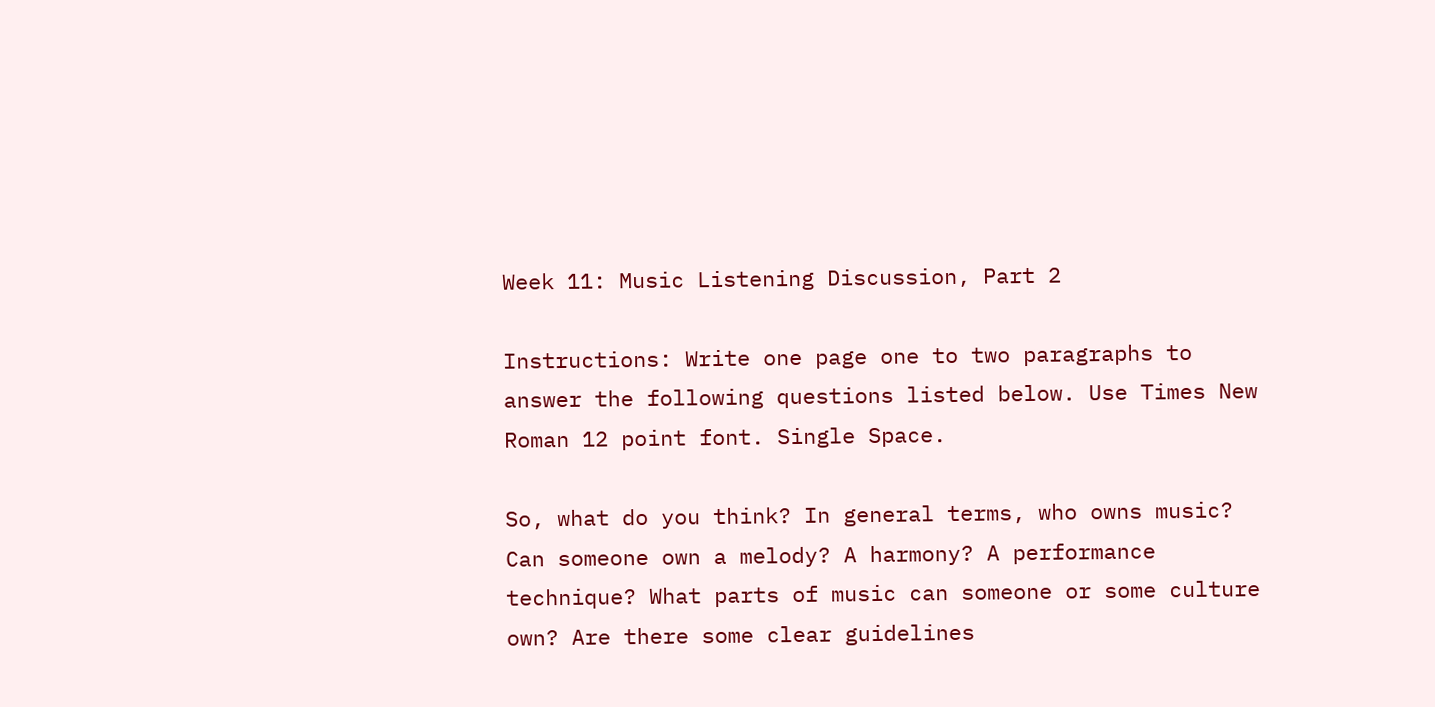Week 11: Music Listening Discussion, Part 2

Instructions: Write one page one to two paragraphs to answer the following questions listed below. Use Times New Roman 12 point font. Single Space.

So, what do you think? In general terms, who owns music? Can someone own a melody? A harmony? A performance technique? What parts of music can someone or some culture own? Are there some clear guidelines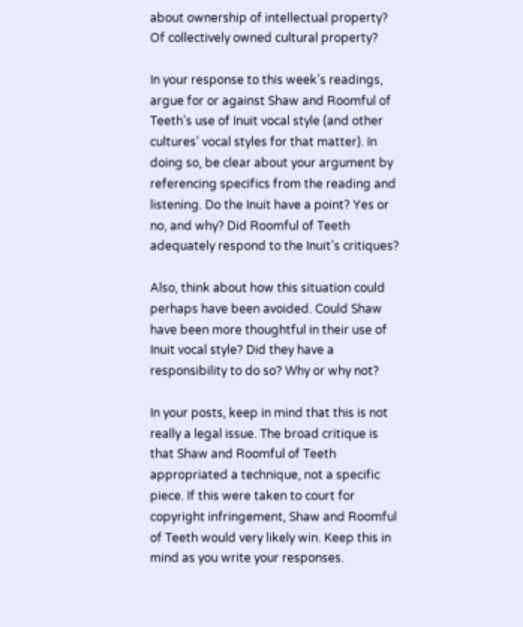about ownership of intellectual property? Of collectively owned cultural property?

In your response to this week’s readings, argue for or against Shaw and Roomful of Teeth’s use of Inuit vocal style (and other cultures’ vocal styles for that matter). In doing so, be clear about your argument by referencing specifics from the reading and listening. Do the Inuit have a point? Yes or no, and why? Did Roomful of Teeth adequately respond to the Inuit’s critiques?

Also, think about how this situation could perhaps have been avoided. Could Shaw have been more thoughtful in their use of Inuit vocal style? Did they have a responsibility to do so? Why or why not?

In your posts, keep in mind that this is not really a legal issue. The broad critique is that Shaw and Roomful of Teeth appropriated a technique, not a specific piece. If this were taken to court for copyright infringement, Shaw and Roomful of Teeth would very likely win. Keep this in mind as you write your responses.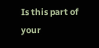Is this part of your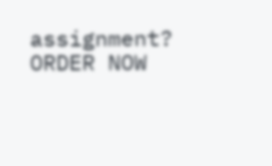assignment? ORDER NOW